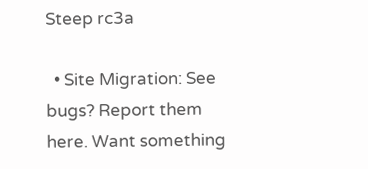Steep rc3a

  • Site Migration: See bugs? Report them here. Want something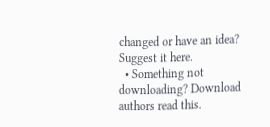changed or have an idea? Suggest it here.
  • Something not downloading? Download authors read this.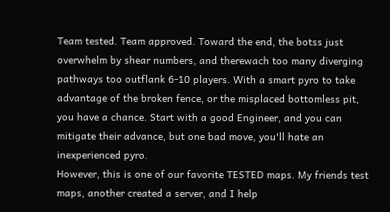Team tested. Team approved. Toward the end, the botss just overwhelm by shear numbers, and therewach too many diverging pathways too outflank 6-10 players. With a smart pyro to take advantage of the broken fence, or the misplaced bottomless pit,
you have a chance. Start with a good Engineer, and you can mitigate their advance, but one bad move, you'll hate an inexperienced pyro.
However, this is one of our favorite TESTED maps. My friends test maps, another created a server, and I help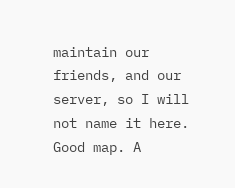maintain our friends, and our server, so I will not name it here. Good map. A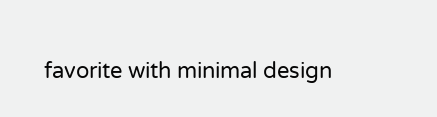favorite with minimal design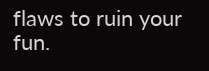flaws to ruin your fun.